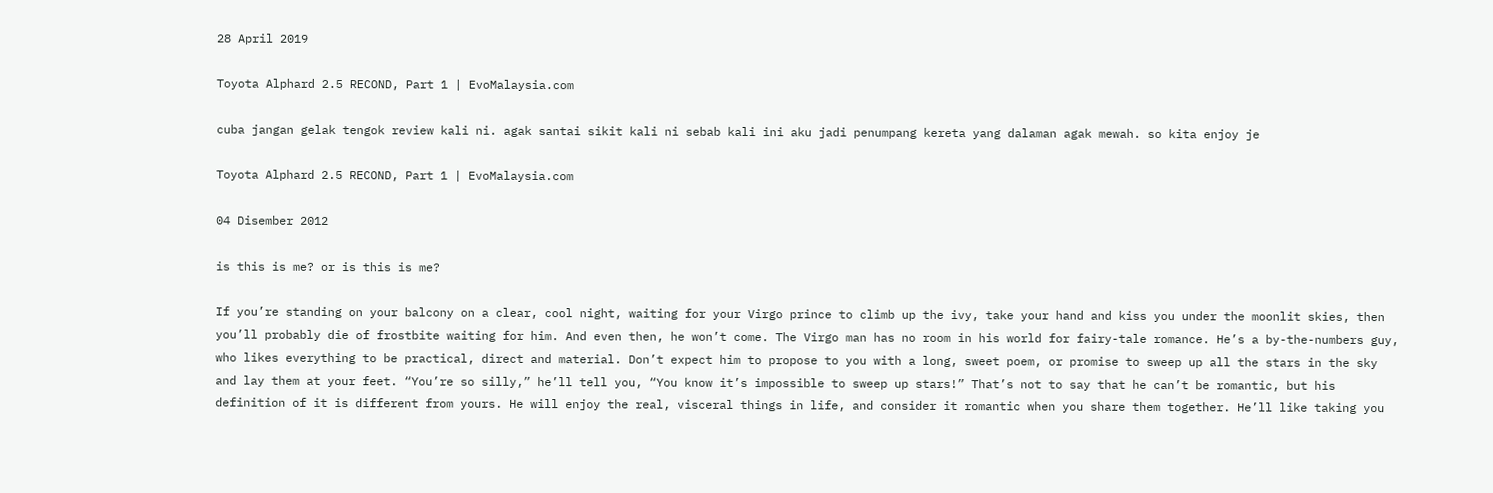28 April 2019

Toyota Alphard 2.5 RECOND, Part 1 | EvoMalaysia.com

cuba jangan gelak tengok review kali ni. agak santai sikit kali ni sebab kali ini aku jadi penumpang kereta yang dalaman agak mewah. so kita enjoy je

Toyota Alphard 2.5 RECOND, Part 1 | EvoMalaysia.com

04 Disember 2012

is this is me? or is this is me?

If you’re standing on your balcony on a clear, cool night, waiting for your Virgo prince to climb up the ivy, take your hand and kiss you under the moonlit skies, then you’ll probably die of frostbite waiting for him. And even then, he won’t come. The Virgo man has no room in his world for fairy-tale romance. He’s a by-the-numbers guy, who likes everything to be practical, direct and material. Don’t expect him to propose to you with a long, sweet poem, or promise to sweep up all the stars in the sky and lay them at your feet. “You’re so silly,” he’ll tell you, “You know it’s impossible to sweep up stars!” That’s not to say that he can’t be romantic, but his definition of it is different from yours. He will enjoy the real, visceral things in life, and consider it romantic when you share them together. He’ll like taking you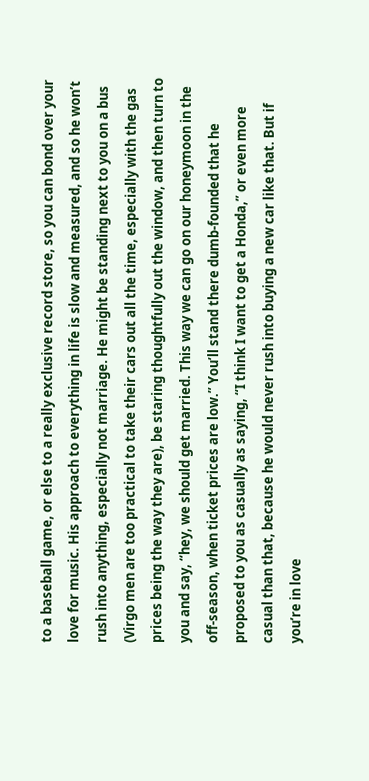to a baseball game, or else to a really exclusive record store, so you can bond over your love for music. His approach to everything in life is slow and measured, and so he won’t rush into anything, especially not marriage. He might be standing next to you on a bus (Virgo men are too practical to take their cars out all the time, especially with the gas prices being the way they are), be staring thoughtfully out the window, and then turn to you and say, “hey, we should get married. This way we can go on our honeymoon in the off-season, when ticket prices are low.” You’ll stand there dumb-founded that he proposed to you as casually as saying, “I think I want to get a Honda,” or even more casual than that, because he would never rush into buying a new car like that. But if you’re in love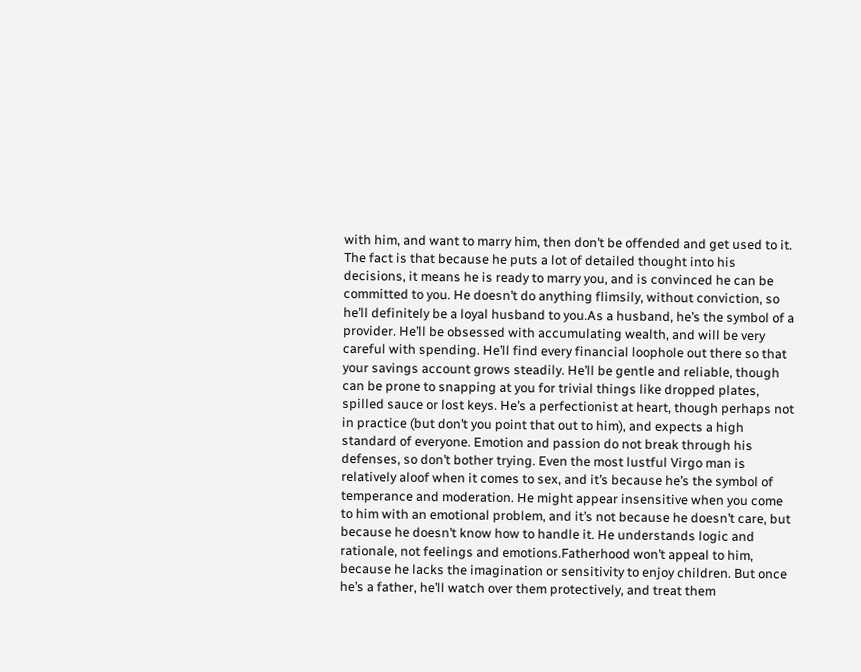with him, and want to marry him, then don’t be offended and get used to it. The fact is that because he puts a lot of detailed thought into his decisions, it means he is ready to marry you, and is convinced he can be committed to you. He doesn’t do anything flimsily, without conviction, so he’ll definitely be a loyal husband to you.As a husband, he’s the symbol of a provider. He’ll be obsessed with accumulating wealth, and will be very careful with spending. He’ll find every financial loophole out there so that your savings account grows steadily. He’ll be gentle and reliable, though can be prone to snapping at you for trivial things like dropped plates, spilled sauce or lost keys. He’s a perfectionist at heart, though perhaps not in practice (but don’t you point that out to him), and expects a high standard of everyone. Emotion and passion do not break through his defenses, so don’t bother trying. Even the most lustful Virgo man is relatively aloof when it comes to sex, and it’s because he’s the symbol of temperance and moderation. He might appear insensitive when you come to him with an emotional problem, and it’s not because he doesn’t care, but because he doesn’t know how to handle it. He understands logic and rationale, not feelings and emotions.Fatherhood won’t appeal to him, because he lacks the imagination or sensitivity to enjoy children. But once he’s a father, he’ll watch over them protectively, and treat them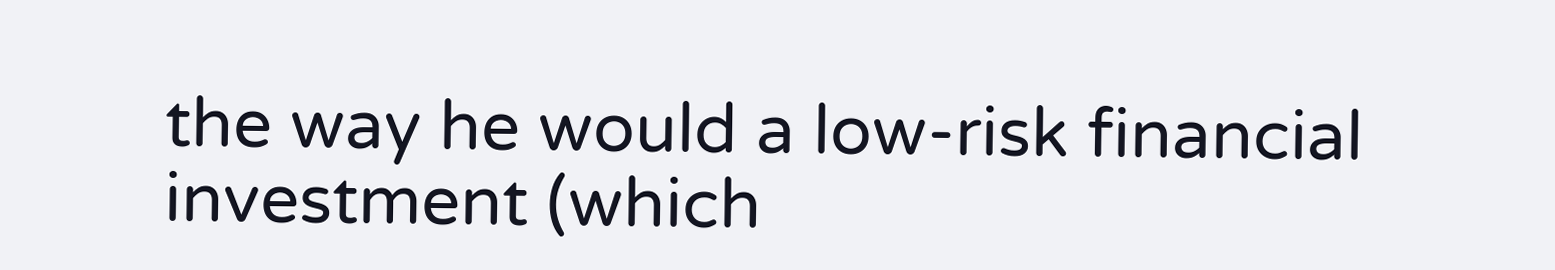the way he would a low-risk financial investment (which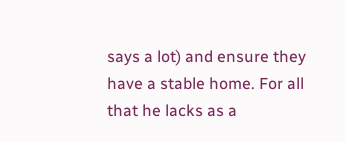says a lot) and ensure they have a stable home. For all that he lacks as a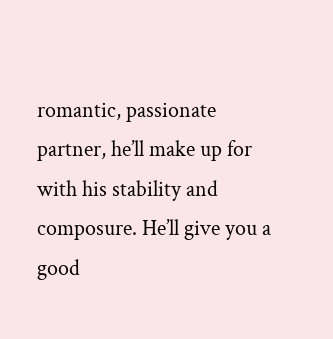romantic, passionate partner, he’ll make up for with his stability and composure. He’ll give you a good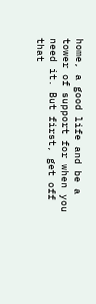home, a good life and be a tower of support for when you need it. But first, get off that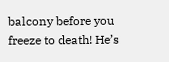balcony before you freeze to death! He’s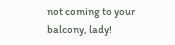not coming to your balcony, lady!